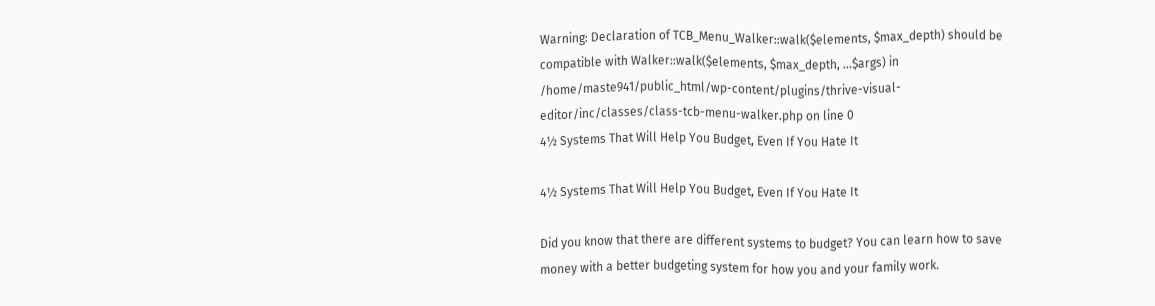Warning: Declaration of TCB_Menu_Walker::walk($elements, $max_depth) should be compatible with Walker::walk($elements, $max_depth, ...$args) in /home/maste941/public_html/wp-content/plugins/thrive-visual-editor/inc/classes/class-tcb-menu-walker.php on line 0
4½ Systems That Will Help You Budget, Even If You Hate It

4½ Systems That Will Help You Budget, Even If You Hate It

Did you know that there are different systems to budget? You can learn how to save money with a better budgeting system for how you and your family work.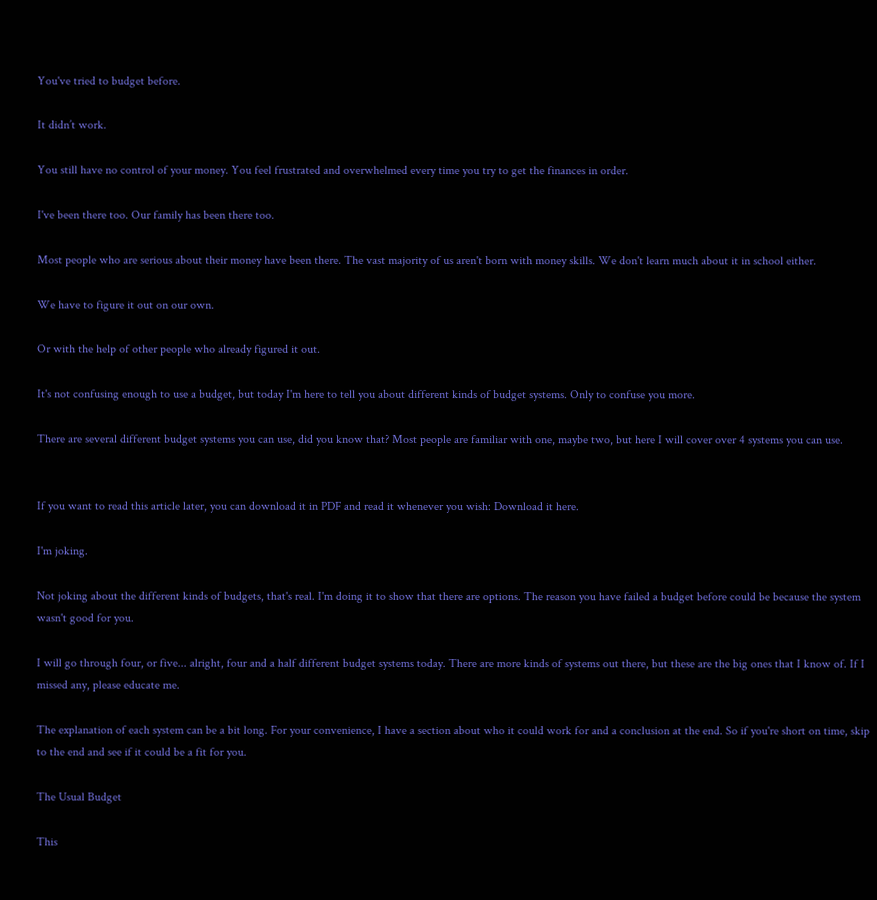You've tried to budget before.

It didn’t work.

You still have no control of your money. You feel frustrated and overwhelmed every time you try to get the finances in order.

I've been there too. Our family has been there too.

Most people who are serious about their money have been there. The vast majority of us aren't born with money skills. We don't learn much about it in school either.

We have to figure it out on our own.

Or with the help of other people who already figured it out.

It's not confusing enough to use a budget, but today I'm here to tell you about different kinds of budget systems. Only to confuse you more.

There are several different budget systems you can use, did you know that? Most people are familiar with one, maybe two, but here I will cover over 4 systems you can use.


If you want to read this article later, you can download it in PDF and read it whenever you wish: Download it here.

I'm joking.

Not joking about the different kinds of budgets, that's real. I'm doing it to show that there are options. The reason you have failed a budget before could be because the system wasn't good for you.

I will go through four, or five... alright, four and a half different budget systems today. There are more kinds of systems out there, but these are the big ones that I know of. If I missed any, please educate me.

The explanation of each system can be a bit long. For your convenience, I have a section about who it could work for and a conclusion at the end. So if you're short on time, skip to the end and see if it could be a fit for you.

The Usual Budget

This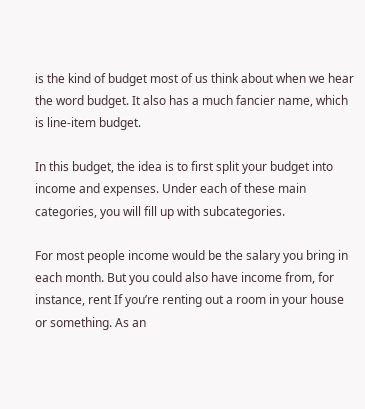is the kind of budget most of us think about when we hear the word budget. It also has a much fancier name, which is line-item budget.

In this budget, the idea is to first split your budget into income and expenses. Under each of these main categories, you will fill up with subcategories.

For most people income would be the salary you bring in each month. But you could also have income from, for instance, rent If you’re renting out a room in your house or something. As an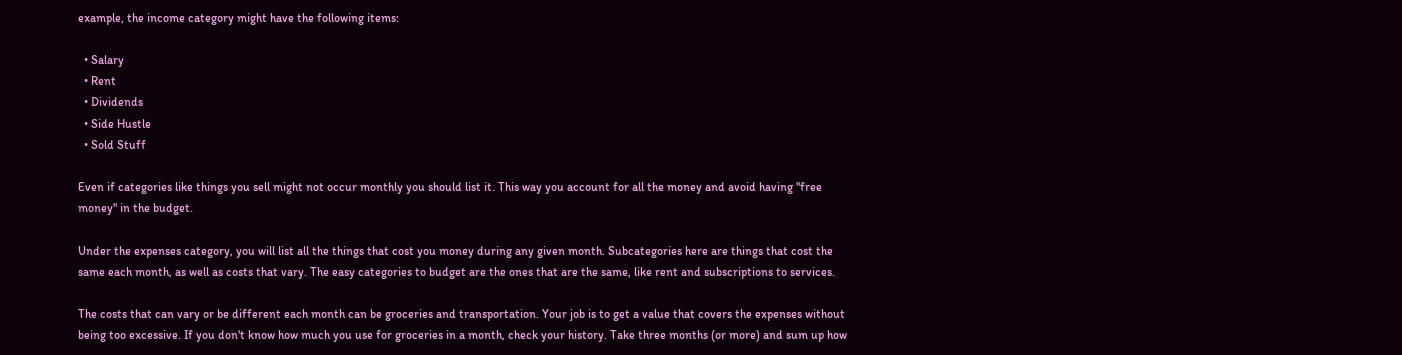example, the income category might have the following items:

  • Salary
  • Rent
  • Dividends
  • Side Hustle
  • Sold Stuff

Even if categories like things you sell might not occur monthly you should list it. This way you account for all the money and avoid having "free money" in the budget.

Under the expenses category, you will list all the things that cost you money during any given month. Subcategories here are things that cost the same each month, as well as costs that vary. The easy categories to budget are the ones that are the same, like rent and subscriptions to services.

The costs that can vary or be different each month can be groceries and transportation. Your job is to get a value that covers the expenses without being too excessive. If you don't know how much you use for groceries in a month, check your history. Take three months (or more) and sum up how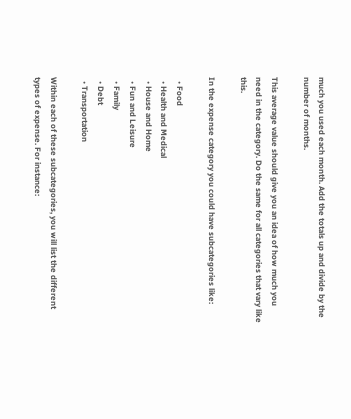much you used each month. Add the totals up and divide by the number of months.

This average value should give you an idea of how much you need in the category. Do the same for all categories that vary like this.

In the expense category you could have subcategories like:

  • Food
  • Health and Medical
  • House and Home
  • Fun and Leisure
  • Family
  • Debt
  • Transportation

Within each of these subcategories, you will list the different types of expense. For instance: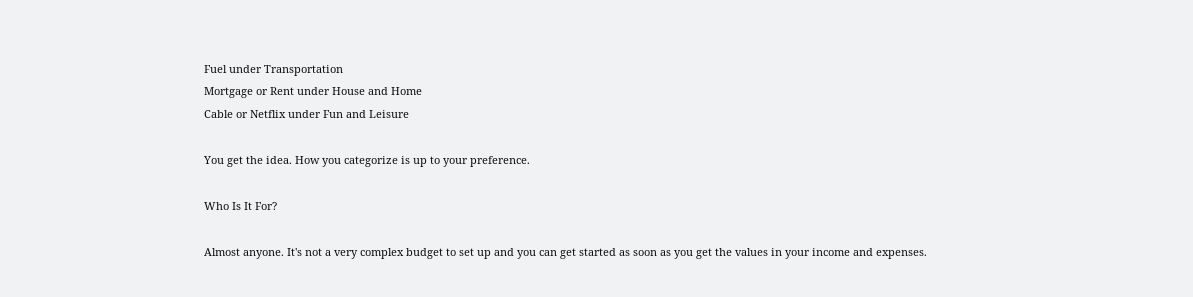Fuel under Transportation
Mortgage or Rent under House and Home
Cable or Netflix under Fun and Leisure

You get the idea. How you categorize is up to your preference.

Who Is It For?

Almost anyone. It's not a very complex budget to set up and you can get started as soon as you get the values in your income and expenses.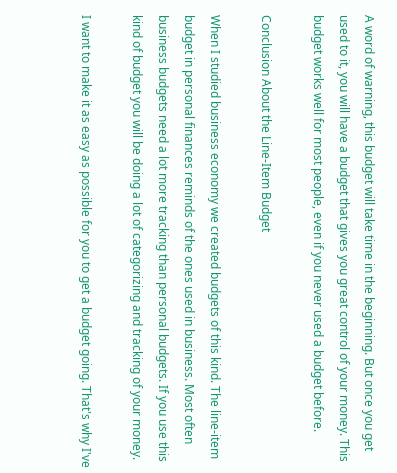A word of warning, this budget will take time in the beginning. But once you get used to it, you will have a budget that gives you great control of your money. This budget works well for most people, even if you never used a budget before.

Conclusion About the Line-Item Budget

When I studied business economy we created budgets of this kind. The line-item budget in personal finances reminds of the ones used in business. Most often business budgets need a lot more tracking than personal budgets. If you use this kind of budget you will be doing a lot of categorizing and tracking of your money.

I want to make it as easy as possible for you to get a budget going. That's why I've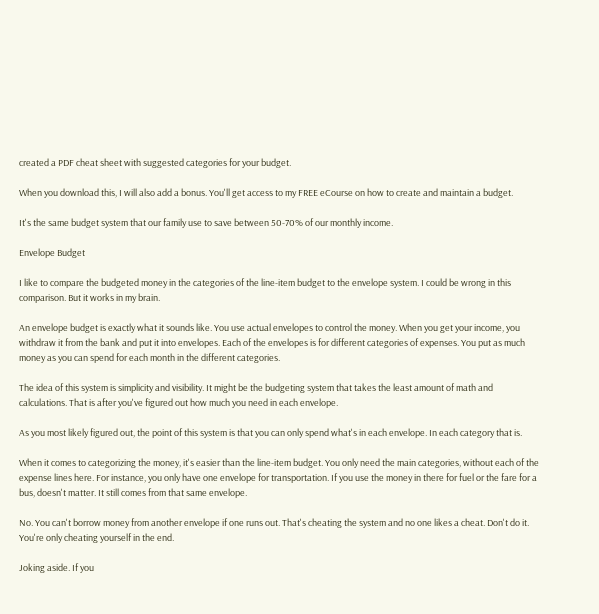created a PDF cheat sheet with suggested categories for your budget.

When you download this, I will also add a bonus. You'll get access to my FREE eCourse on how to create and maintain a budget.

It's the same budget system that our family use to save between 50-70% of our monthly income.

Envelope Budget

I like to compare the budgeted money in the categories of the line-item budget to the envelope system. I could be wrong in this comparison. But it works in my brain.

An envelope budget is exactly what it sounds like. You use actual envelopes to control the money. When you get your income, you withdraw it from the bank and put it into envelopes. Each of the envelopes is for different categories of expenses. You put as much money as you can spend for each month in the different categories.

The idea of this system is simplicity and visibility. It might be the budgeting system that takes the least amount of math and calculations. That is after you've figured out how much you need in each envelope.

As you most likely figured out, the point of this system is that you can only spend what's in each envelope. In each category that is.

When it comes to categorizing the money, it's easier than the line-item budget. You only need the main categories, without each of the expense lines here. For instance, you only have one envelope for transportation. If you use the money in there for fuel or the fare for a bus, doesn't matter. It still comes from that same envelope.

No. You can't borrow money from another envelope if one runs out. That's cheating the system and no one likes a cheat. Don't do it. You're only cheating yourself in the end.

Joking aside. If you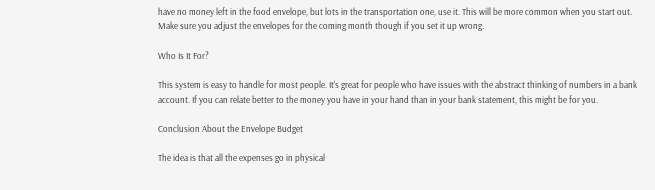have no money left in the food envelope, but lots in the transportation one, use it. This will be more common when you start out. Make sure you adjust the envelopes for the coming month though if you set it up wrong.

Who Is It For?

This system is easy to handle for most people. It's great for people who have issues with the abstract thinking of numbers in a bank account. If you can relate better to the money you have in your hand than in your bank statement, this might be for you.

Conclusion About the Envelope Budget

The idea is that all the expenses go in physical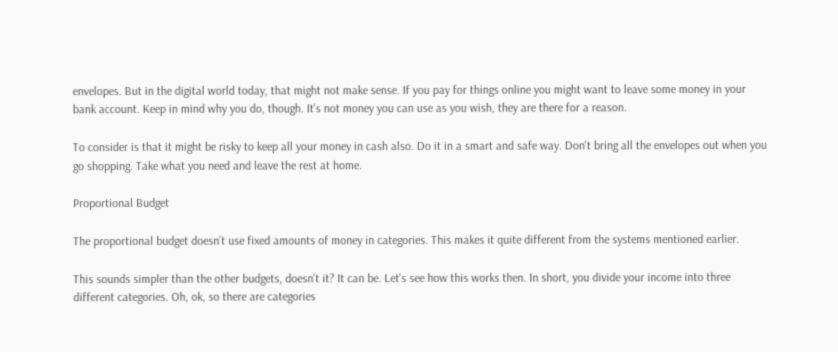envelopes. But in the digital world today, that might not make sense. If you pay for things online you might want to leave some money in your bank account. Keep in mind why you do, though. It's not money you can use as you wish, they are there for a reason.

To consider is that it might be risky to keep all your money in cash also. Do it in a smart and safe way. Don't bring all the envelopes out when you go shopping. Take what you need and leave the rest at home.

Proportional Budget

The proportional budget doesn’t use fixed amounts of money in categories. This makes it quite different from the systems mentioned earlier.

This sounds simpler than the other budgets, doesn't it? It can be. Let's see how this works then. In short, you divide your income into three different categories. Oh, ok, so there are categories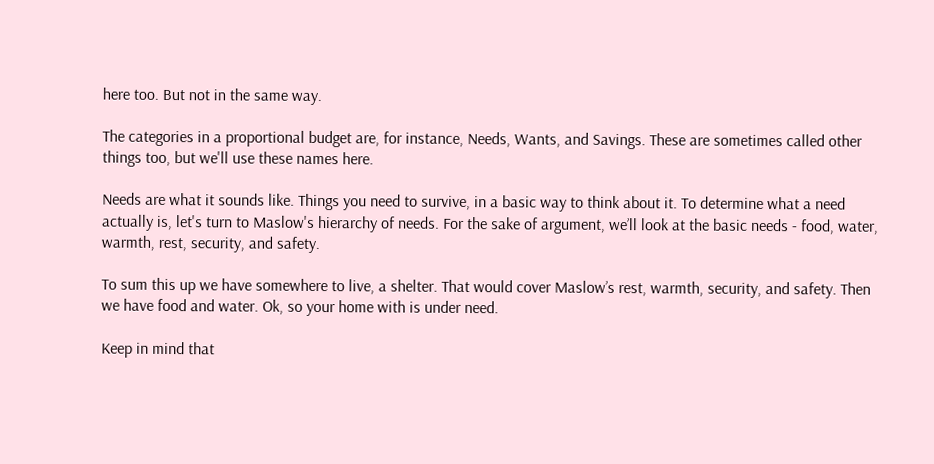here too. But not in the same way.

The categories in a proportional budget are, for instance, Needs, Wants, and Savings. These are sometimes called other things too, but we'll use these names here.

Needs are what it sounds like. Things you need to survive, in a basic way to think about it. To determine what a need actually is, let's turn to Maslow's hierarchy of needs. For the sake of argument, we’ll look at the basic needs - food, water, warmth, rest, security, and safety.

To sum this up we have somewhere to live, a shelter. That would cover Maslow’s rest, warmth, security, and safety. Then we have food and water. Ok, so your home with is under need.

Keep in mind that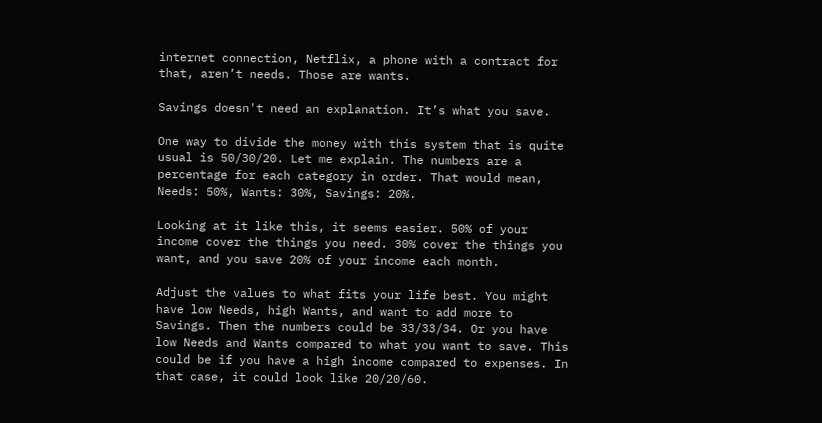internet connection, Netflix, a phone with a contract for that, aren’t needs. Those are wants.

Savings doesn't need an explanation. It’s what you save.

One way to divide the money with this system that is quite usual is 50/30/20. Let me explain. The numbers are a percentage for each category in order. That would mean, Needs: 50%, Wants: 30%, Savings: 20%.

Looking at it like this, it seems easier. 50% of your income cover the things you need. 30% cover the things you want, and you save 20% of your income each month.

Adjust the values to what fits your life best. You might have low Needs, high Wants, and want to add more to Savings. Then the numbers could be 33/33/34. Or you have low Needs and Wants compared to what you want to save. This could be if you have a high income compared to expenses. In that case, it could look like 20/20/60.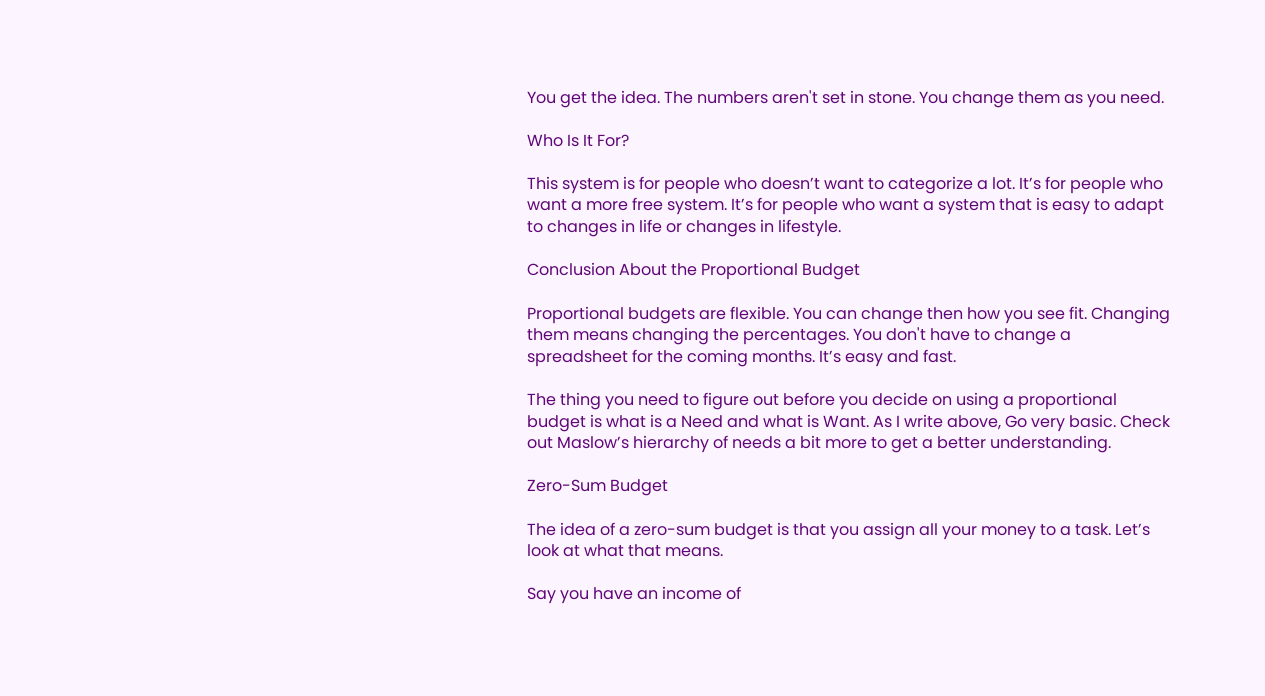You get the idea. The numbers aren't set in stone. You change them as you need.

Who Is It For?

This system is for people who doesn’t want to categorize a lot. It’s for people who want a more free system. It’s for people who want a system that is easy to adapt to changes in life or changes in lifestyle.

Conclusion About the Proportional Budget

Proportional budgets are flexible. You can change then how you see fit. Changing them means changing the percentages. You don't have to change a spreadsheet for the coming months. It’s easy and fast.

The thing you need to figure out before you decide on using a proportional budget is what is a Need and what is Want. As I write above, Go very basic. Check out Maslow’s hierarchy of needs a bit more to get a better understanding.

Zero-Sum Budget

The idea of a zero-sum budget is that you assign all your money to a task. Let’s look at what that means.

Say you have an income of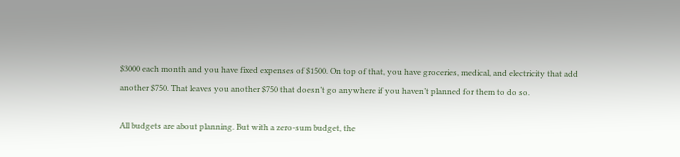$3000 each month and you have fixed expenses of $1500. On top of that, you have groceries, medical, and electricity that add another $750. That leaves you another $750 that doesn’t go anywhere if you haven’t planned for them to do so.

All budgets are about planning. But with a zero-sum budget, the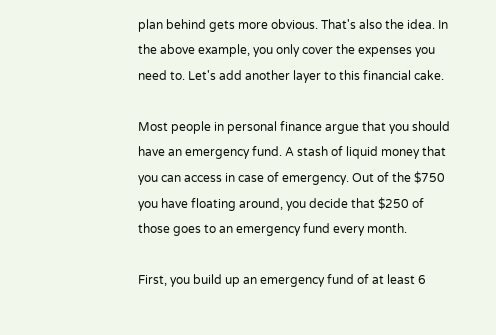plan behind gets more obvious. That's also the idea. In the above example, you only cover the expenses you need to. Let's add another layer to this financial cake.

Most people in personal finance argue that you should have an emergency fund. A stash of liquid money that you can access in case of emergency. Out of the $750 you have floating around, you decide that $250 of those goes to an emergency fund every month.

First, you build up an emergency fund of at least 6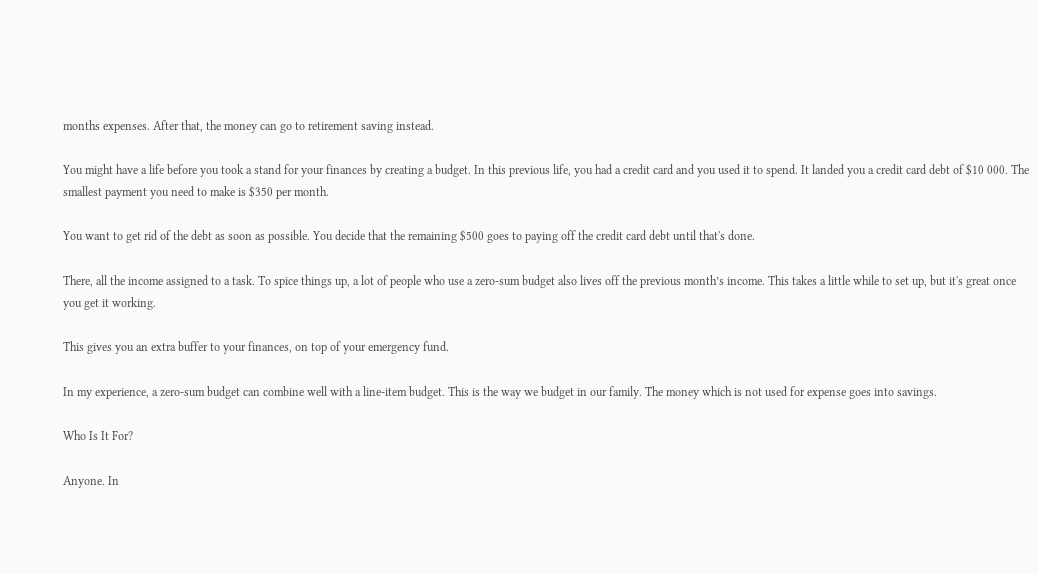months expenses. After that, the money can go to retirement saving instead.

You might have a life before you took a stand for your finances by creating a budget. In this previous life, you had a credit card and you used it to spend. It landed you a credit card debt of $10 000. The smallest payment you need to make is $350 per month.

You want to get rid of the debt as soon as possible. You decide that the remaining $500 goes to paying off the credit card debt until that's done.

There, all the income assigned to a task. To spice things up, a lot of people who use a zero-sum budget also lives off the previous month’s income. This takes a little while to set up, but it's great once you get it working.

This gives you an extra buffer to your finances, on top of your emergency fund.

In my experience, a zero-sum budget can combine well with a line-item budget. This is the way we budget in our family. The money which is not used for expense goes into savings.

Who Is It For?

Anyone. In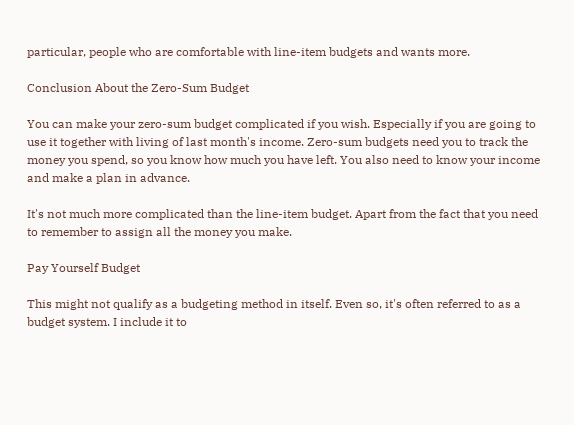particular, people who are comfortable with line-item budgets and wants more.

Conclusion About the Zero-Sum Budget

You can make your zero-sum budget complicated if you wish. Especially if you are going to use it together with living of last month's income. Zero-sum budgets need you to track the money you spend, so you know how much you have left. You also need to know your income and make a plan in advance.

It's not much more complicated than the line-item budget. Apart from the fact that you need to remember to assign all the money you make.

Pay Yourself Budget

This might not qualify as a budgeting method in itself. Even so, it's often referred to as a budget system. I include it to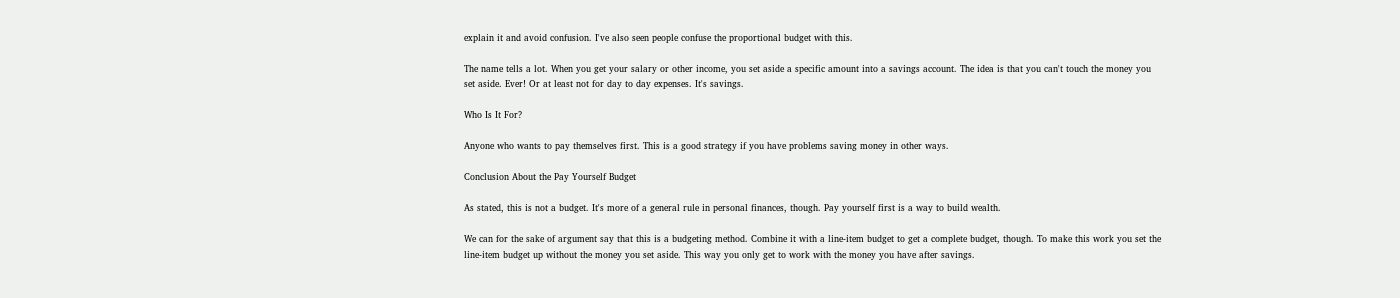explain it and avoid confusion. I've also seen people confuse the proportional budget with this.

The name tells a lot. When you get your salary or other income, you set aside a specific amount into a savings account. The idea is that you can't touch the money you set aside. Ever! Or at least not for day to day expenses. It's savings.

Who Is It For?

Anyone who wants to pay themselves first. This is a good strategy if you have problems saving money in other ways.

Conclusion About the Pay Yourself Budget

As stated, this is not a budget. It's more of a general rule in personal finances, though. Pay yourself first is a way to build wealth.

We can for the sake of argument say that this is a budgeting method. Combine it with a line-item budget to get a complete budget, though. To make this work you set the line-item budget up without the money you set aside. This way you only get to work with the money you have after savings.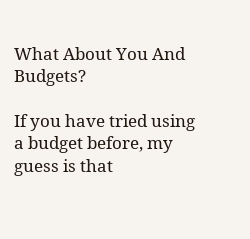What About You And Budgets?

If you have tried using a budget before, my guess is that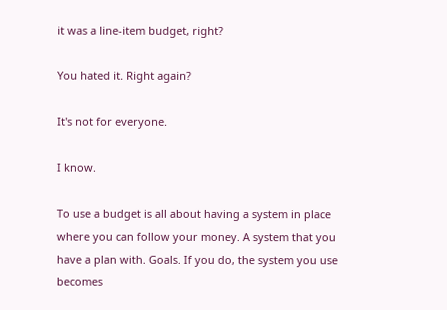it was a line-item budget, right?

You hated it. Right again?

It's not for everyone.

I know.

To use a budget is all about having a system in place where you can follow your money. A system that you have a plan with. Goals. If you do, the system you use becomes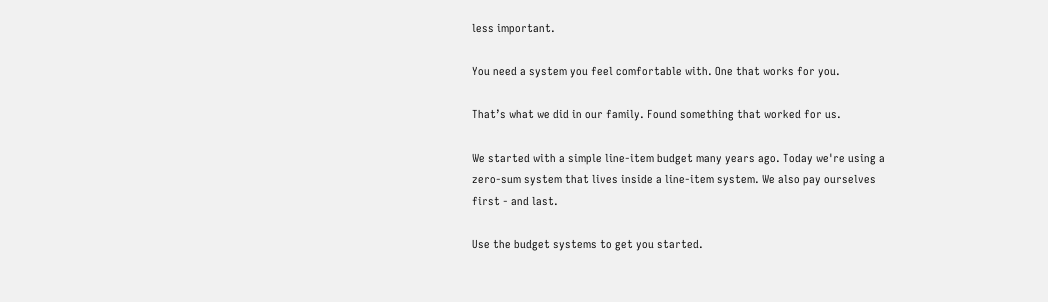less important.

You need a system you feel comfortable with. One that works for you.

That’s what we did in our family. Found something that worked for us.

We started with a simple line-item budget many years ago. Today we're using a zero-sum system that lives inside a line-item system. We also pay ourselves first - and last.

Use the budget systems to get you started.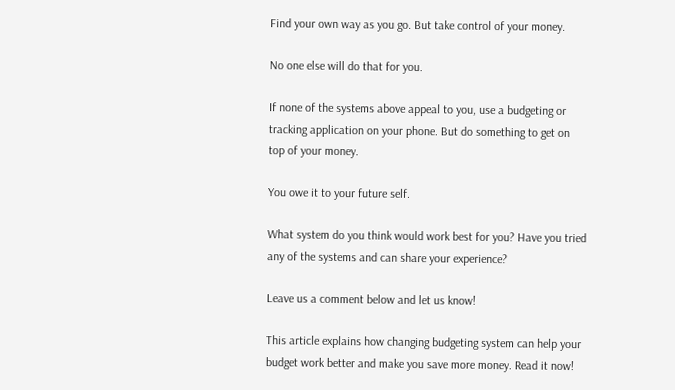Find your own way as you go. But take control of your money.

No one else will do that for you.

If none of the systems above appeal to you, use a budgeting or tracking application on your phone. But do something to get on top of your money.

You owe it to your future self.

What system do you think would work best for you? Have you tried any of the systems and can share your experience?

Leave us a comment below and let us know!

This article explains how changing budgeting system can help your budget work better and make you save more money. Read it now!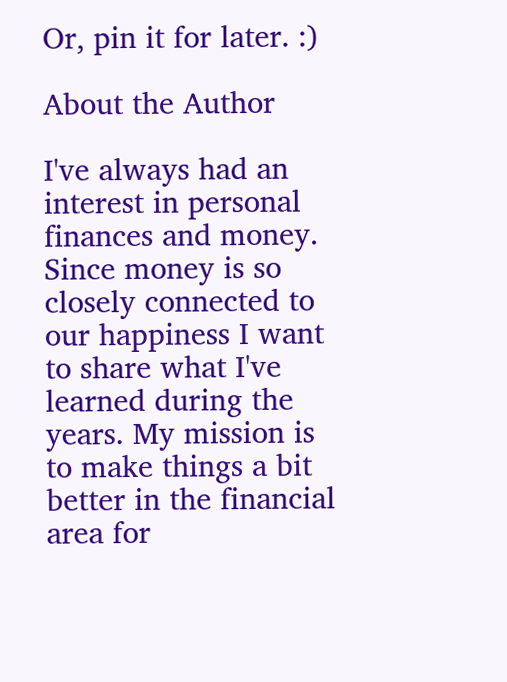Or, pin it for later. :)

About the Author

I've always had an interest in personal finances and money. Since money is so closely connected to our happiness I want to share what I've learned during the years. My mission is to make things a bit better in the financial area for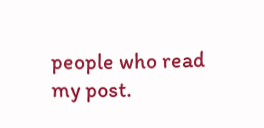people who read my post.